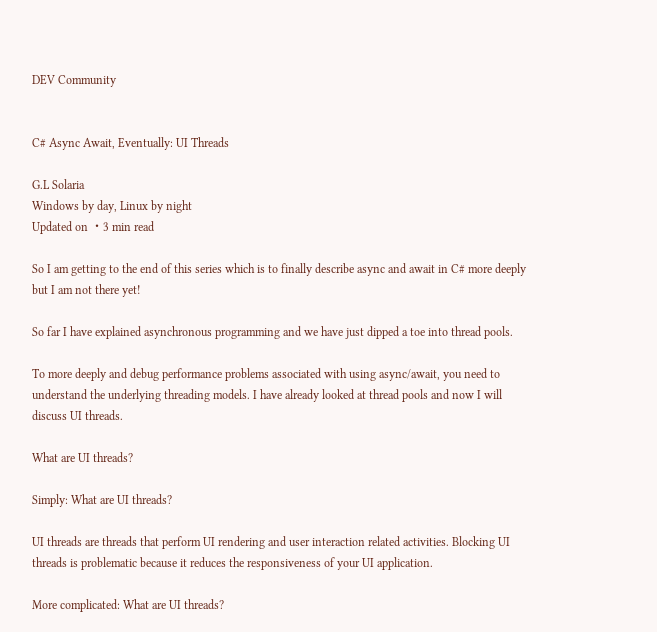DEV Community


C# Async Await, Eventually: UI Threads

G.L Solaria
Windows by day, Linux by night
Updated on ・3 min read

So I am getting to the end of this series which is to finally describe async and await in C# more deeply but I am not there yet!

So far I have explained asynchronous programming and we have just dipped a toe into thread pools.

To more deeply and debug performance problems associated with using async/await, you need to understand the underlying threading models. I have already looked at thread pools and now I will discuss UI threads.

What are UI threads?

Simply: What are UI threads?

UI threads are threads that perform UI rendering and user interaction related activities. Blocking UI threads is problematic because it reduces the responsiveness of your UI application.

More complicated: What are UI threads?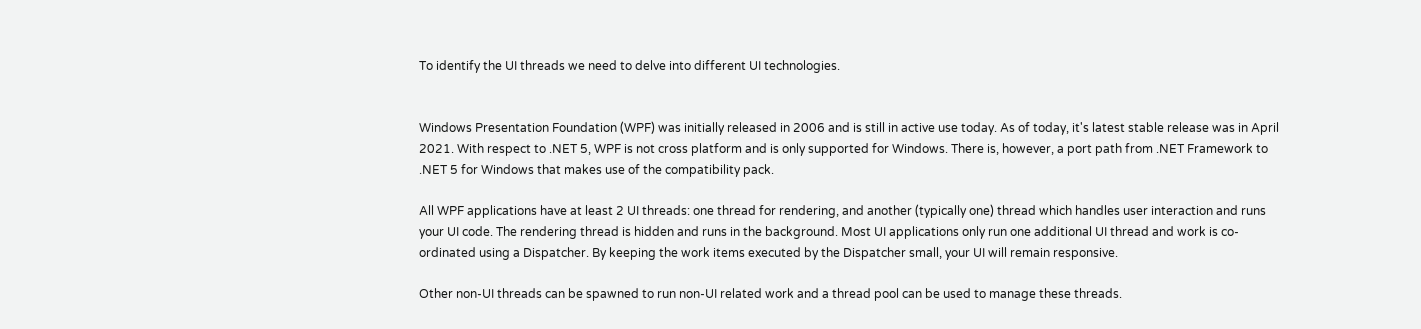To identify the UI threads we need to delve into different UI technologies.


Windows Presentation Foundation (WPF) was initially released in 2006 and is still in active use today. As of today, it's latest stable release was in April 2021. With respect to .NET 5, WPF is not cross platform and is only supported for Windows. There is, however, a port path from .NET Framework to .NET 5 for Windows that makes use of the compatibility pack.

All WPF applications have at least 2 UI threads: one thread for rendering, and another (typically one) thread which handles user interaction and runs your UI code. The rendering thread is hidden and runs in the background. Most UI applications only run one additional UI thread and work is co-ordinated using a Dispatcher. By keeping the work items executed by the Dispatcher small, your UI will remain responsive.

Other non-UI threads can be spawned to run non-UI related work and a thread pool can be used to manage these threads.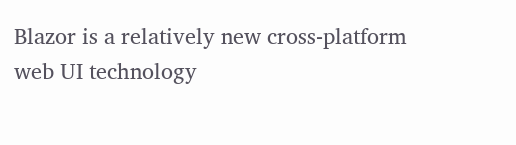Blazor is a relatively new cross-platform web UI technology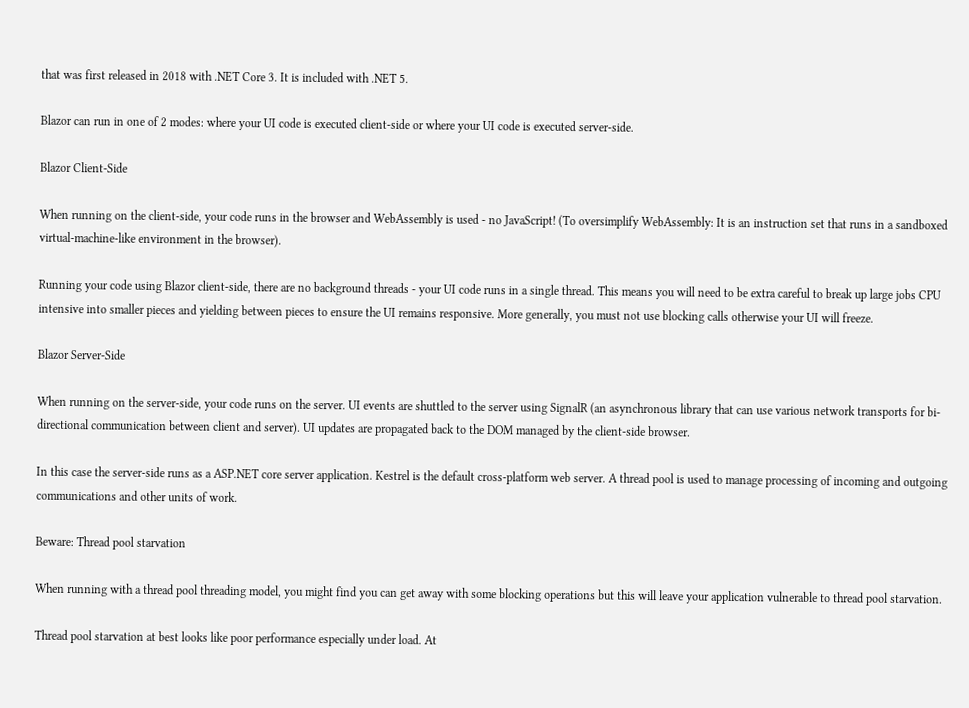that was first released in 2018 with .NET Core 3. It is included with .NET 5.

Blazor can run in one of 2 modes: where your UI code is executed client-side or where your UI code is executed server-side.

Blazor Client-Side

When running on the client-side, your code runs in the browser and WebAssembly is used - no JavaScript! (To oversimplify WebAssembly: It is an instruction set that runs in a sandboxed virtual-machine-like environment in the browser).

Running your code using Blazor client-side, there are no background threads - your UI code runs in a single thread. This means you will need to be extra careful to break up large jobs CPU intensive into smaller pieces and yielding between pieces to ensure the UI remains responsive. More generally, you must not use blocking calls otherwise your UI will freeze.

Blazor Server-Side

When running on the server-side, your code runs on the server. UI events are shuttled to the server using SignalR (an asynchronous library that can use various network transports for bi-directional communication between client and server). UI updates are propagated back to the DOM managed by the client-side browser.

In this case the server-side runs as a ASP.NET core server application. Kestrel is the default cross-platform web server. A thread pool is used to manage processing of incoming and outgoing communications and other units of work.

Beware: Thread pool starvation

When running with a thread pool threading model, you might find you can get away with some blocking operations but this will leave your application vulnerable to thread pool starvation.

Thread pool starvation at best looks like poor performance especially under load. At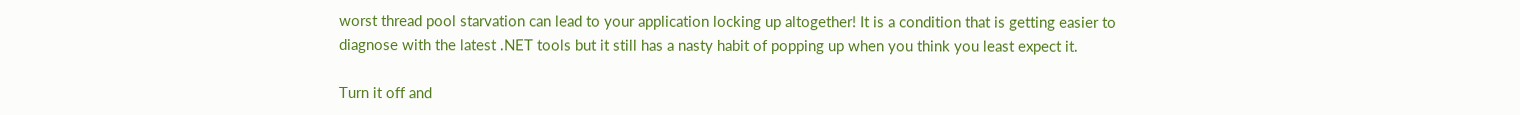worst thread pool starvation can lead to your application locking up altogether! It is a condition that is getting easier to diagnose with the latest .NET tools but it still has a nasty habit of popping up when you think you least expect it.

Turn it off and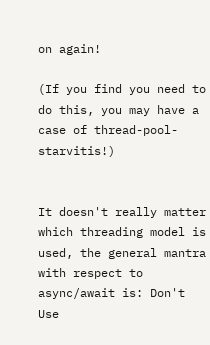on again!

(If you find you need to do this, you may have a case of thread-pool-starvitis!)


It doesn't really matter which threading model is used, the general mantra with respect to async/await is: Don't Use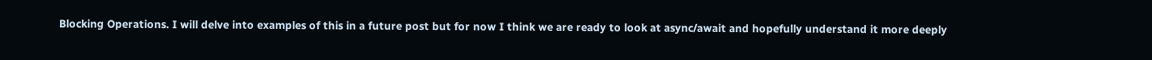Blocking Operations. I will delve into examples of this in a future post but for now I think we are ready to look at async/await and hopefully understand it more deeply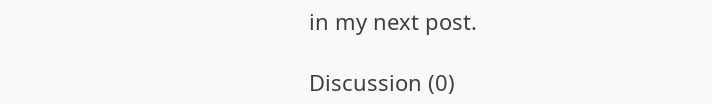in my next post.

Discussion (0)